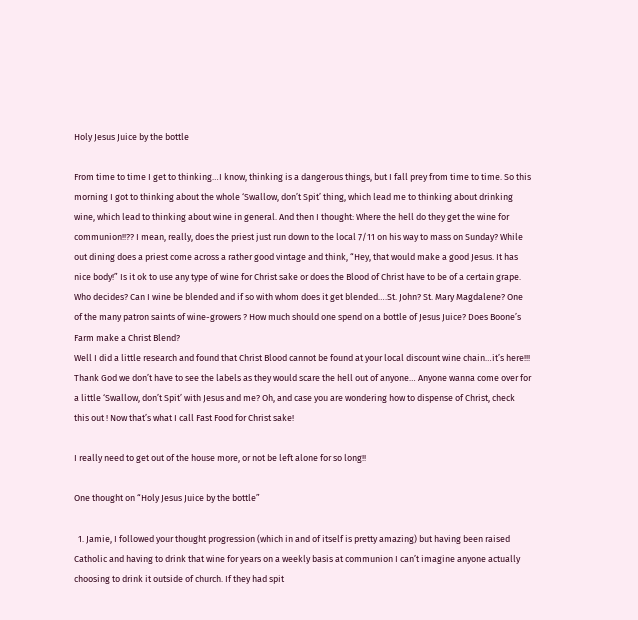Holy Jesus Juice by the bottle

From time to time I get to thinking…I know, thinking is a dangerous things, but I fall prey from time to time. So this morning I got to thinking about the whole ‘Swallow, don’t Spit’ thing, which lead me to thinking about drinking wine, which lead to thinking about wine in general. And then I thought: Where the hell do they get the wine for communion!!?? I mean, really, does the priest just run down to the local 7/11 on his way to mass on Sunday? While out dining does a priest come across a rather good vintage and think, “Hey, that would make a good Jesus. It has nice body!” Is it ok to use any type of wine for Christ sake or does the Blood of Christ have to be of a certain grape. Who decides? Can I wine be blended and if so with whom does it get blended….St. John? St. Mary Magdalene? One of the many patron saints of wine-growers ? How much should one spend on a bottle of Jesus Juice? Does Boone’s Farm make a Christ Blend?
Well I did a little research and found that Christ Blood cannot be found at your local discount wine chain…it’s here!!! Thank God we don’t have to see the labels as they would scare the hell out of anyone… Anyone wanna come over for a little ‘Swallow, don’t Spit’ with Jesus and me? Oh, and case you are wondering how to dispense of Christ, check this out ! Now that’s what I call Fast Food for Christ sake!

I really need to get out of the house more, or not be left alone for so long!!

One thought on “Holy Jesus Juice by the bottle”

  1. Jamie, I followed your thought progression (which in and of itself is pretty amazing) but having been raised Catholic and having to drink that wine for years on a weekly basis at communion I can’t imagine anyone actually choosing to drink it outside of church. If they had spit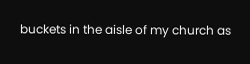buckets in the aisle of my church as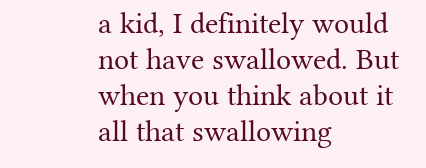a kid, I definitely would not have swallowed. But when you think about it all that swallowing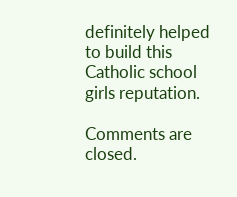definitely helped to build this Catholic school girls reputation.

Comments are closed.